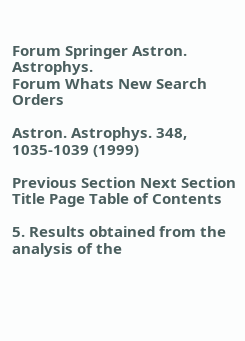Forum Springer Astron. Astrophys.
Forum Whats New Search Orders

Astron. Astrophys. 348, 1035-1039 (1999)

Previous Section Next Section Title Page Table of Contents

5. Results obtained from the analysis of the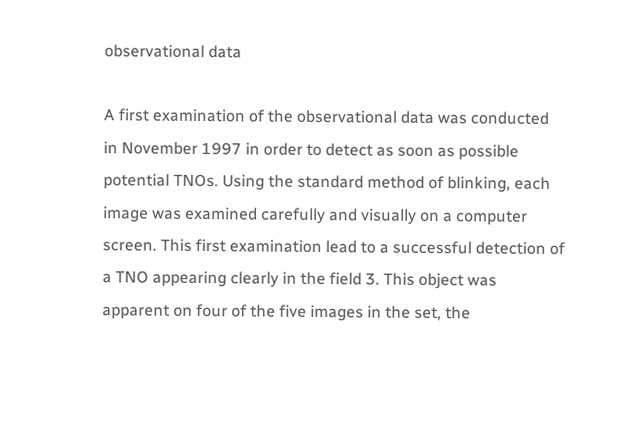observational data

A first examination of the observational data was conducted in November 1997 in order to detect as soon as possible potential TNOs. Using the standard method of blinking, each image was examined carefully and visually on a computer screen. This first examination lead to a successful detection of a TNO appearing clearly in the field 3. This object was apparent on four of the five images in the set, the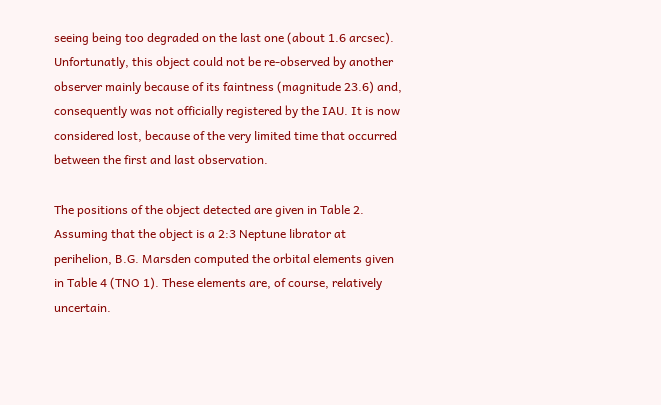seeing being too degraded on the last one (about 1.6 arcsec). Unfortunatly, this object could not be re-observed by another observer mainly because of its faintness (magnitude 23.6) and, consequently was not officially registered by the IAU. It is now considered lost, because of the very limited time that occurred between the first and last observation.

The positions of the object detected are given in Table 2. Assuming that the object is a 2:3 Neptune librator at perihelion, B.G. Marsden computed the orbital elements given in Table 4 (TNO 1). These elements are, of course, relatively uncertain.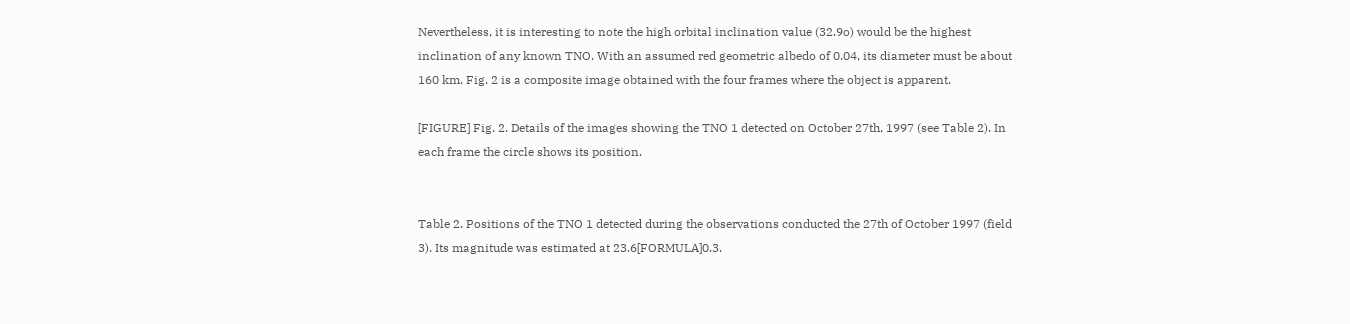Nevertheless, it is interesting to note the high orbital inclination value (32.9o) would be the highest inclination of any known TNO. With an assumed red geometric albedo of 0.04, its diameter must be about 160 km. Fig. 2 is a composite image obtained with the four frames where the object is apparent.

[FIGURE] Fig. 2. Details of the images showing the TNO 1 detected on October 27th, 1997 (see Table 2). In each frame the circle shows its position.


Table 2. Positions of the TNO 1 detected during the observations conducted the 27th of October 1997 (field 3). Its magnitude was estimated at 23.6[FORMULA]0.3.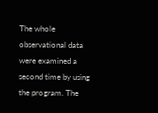The whole observational data were examined a second time by using the program. The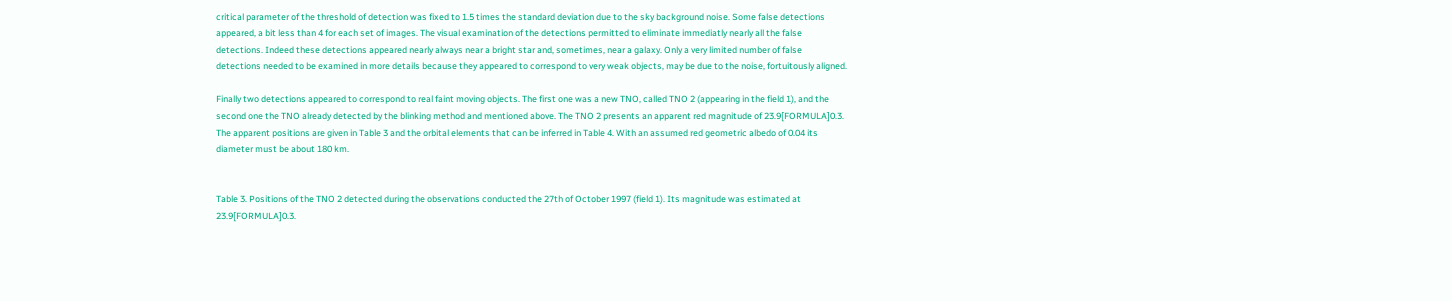critical parameter of the threshold of detection was fixed to 1.5 times the standard deviation due to the sky background noise. Some false detections appeared, a bit less than 4 for each set of images. The visual examination of the detections permitted to eliminate immediatly nearly all the false detections. Indeed these detections appeared nearly always near a bright star and, sometimes, near a galaxy. Only a very limited number of false detections needed to be examined in more details because they appeared to correspond to very weak objects, may be due to the noise, fortuitously aligned.

Finally two detections appeared to correspond to real faint moving objects. The first one was a new TNO, called TNO 2 (appearing in the field 1), and the second one the TNO already detected by the blinking method and mentioned above. The TNO 2 presents an apparent red magnitude of 23.9[FORMULA]0.3. The apparent positions are given in Table 3 and the orbital elements that can be inferred in Table 4. With an assumed red geometric albedo of 0.04 its diameter must be about 180 km.


Table 3. Positions of the TNO 2 detected during the observations conducted the 27th of October 1997 (field 1). Its magnitude was estimated at 23.9[FORMULA]0.3.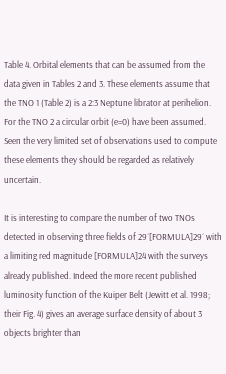Table 4. Orbital elements that can be assumed from the data given in Tables 2 and 3. These elements assume that the TNO 1 (Table 2) is a 2:3 Neptune librator at perihelion. For the TNO 2 a circular orbit (e=0) have been assumed. Seen the very limited set of observations used to compute these elements they should be regarded as relatively uncertain.

It is interesting to compare the number of two TNOs detected in observing three fields of 29´[FORMULA]29´ with a limiting red magnitude [FORMULA]24 with the surveys already published. Indeed the more recent published luminosity function of the Kuiper Belt (Jewitt et al. 1998; their Fig. 4) gives an average surface density of about 3 objects brighter than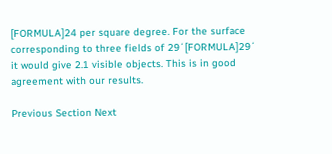[FORMULA]24 per square degree. For the surface corresponding to three fields of 29´[FORMULA]29´ it would give 2.1 visible objects. This is in good agreement with our results.

Previous Section Next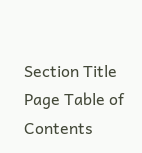Section Title Page Table of Contents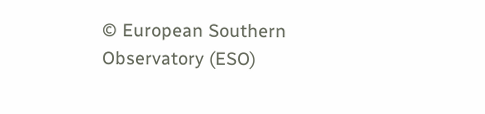© European Southern Observatory (ESO)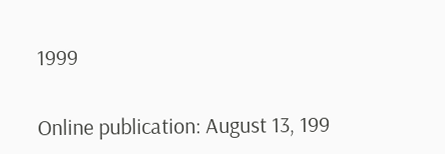1999

Online publication: August 13, 199